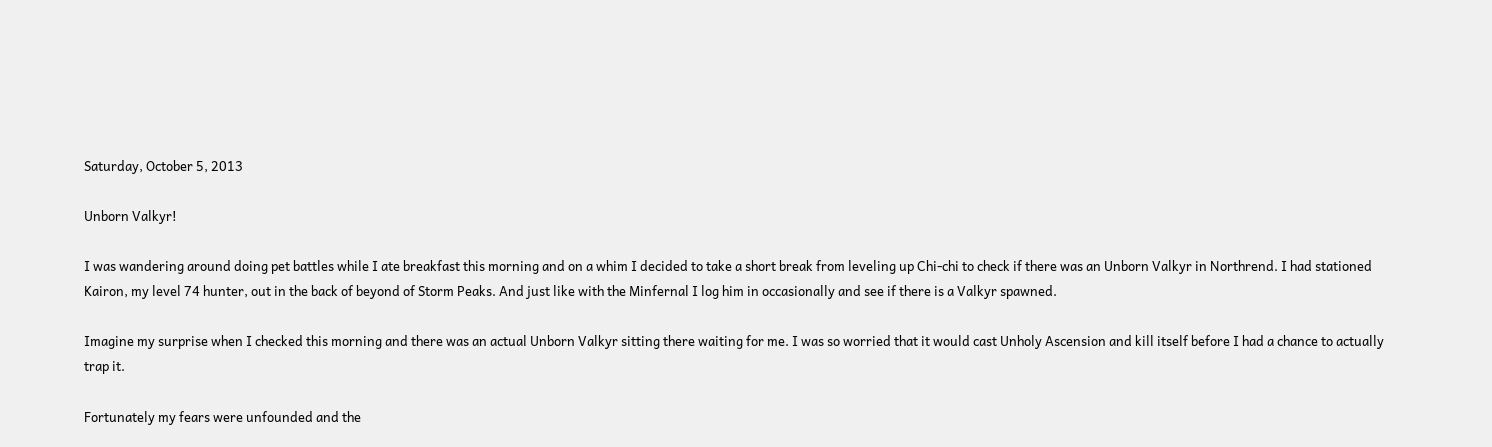Saturday, October 5, 2013

Unborn Valkyr!

I was wandering around doing pet battles while I ate breakfast this morning and on a whim I decided to take a short break from leveling up Chi-chi to check if there was an Unborn Valkyr in Northrend. I had stationed Kairon, my level 74 hunter, out in the back of beyond of Storm Peaks. And just like with the Minfernal I log him in occasionally and see if there is a Valkyr spawned.

Imagine my surprise when I checked this morning and there was an actual Unborn Valkyr sitting there waiting for me. I was so worried that it would cast Unholy Ascension and kill itself before I had a chance to actually trap it.

Fortunately my fears were unfounded and the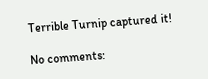Terrible Turnip captured it!

No comments: